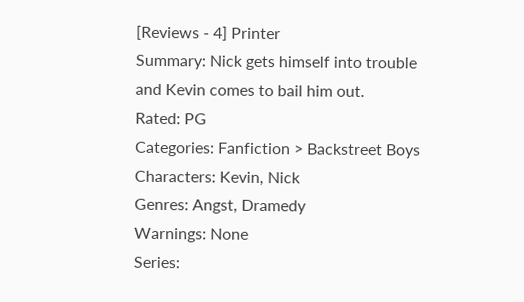[Reviews - 4] Printer
Summary: Nick gets himself into trouble and Kevin comes to bail him out.
Rated: PG
Categories: Fanfiction > Backstreet Boys Characters: Kevin, Nick
Genres: Angst, Dramedy
Warnings: None
Series: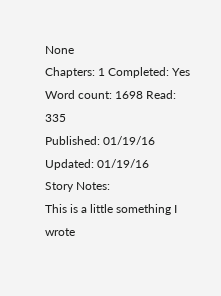None
Chapters: 1 Completed: Yes
Word count: 1698 Read: 335
Published: 01/19/16 Updated: 01/19/16
Story Notes:
This is a little something I wrote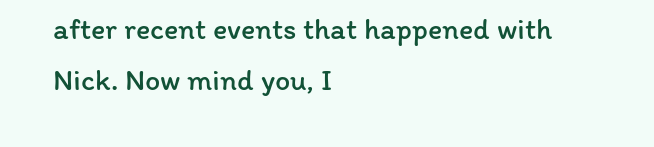after recent events that happened with Nick. Now mind you, I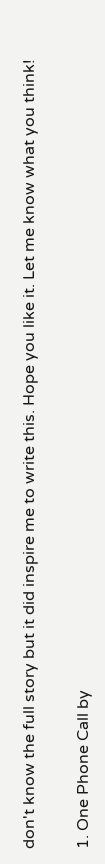don't know the full story but it did inspire me to write this. Hope you like it. Let me know what you think!

1. One Phone Call by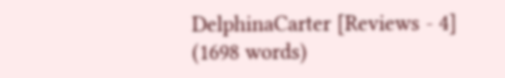DelphinaCarter [Reviews - 4] (1698 words)